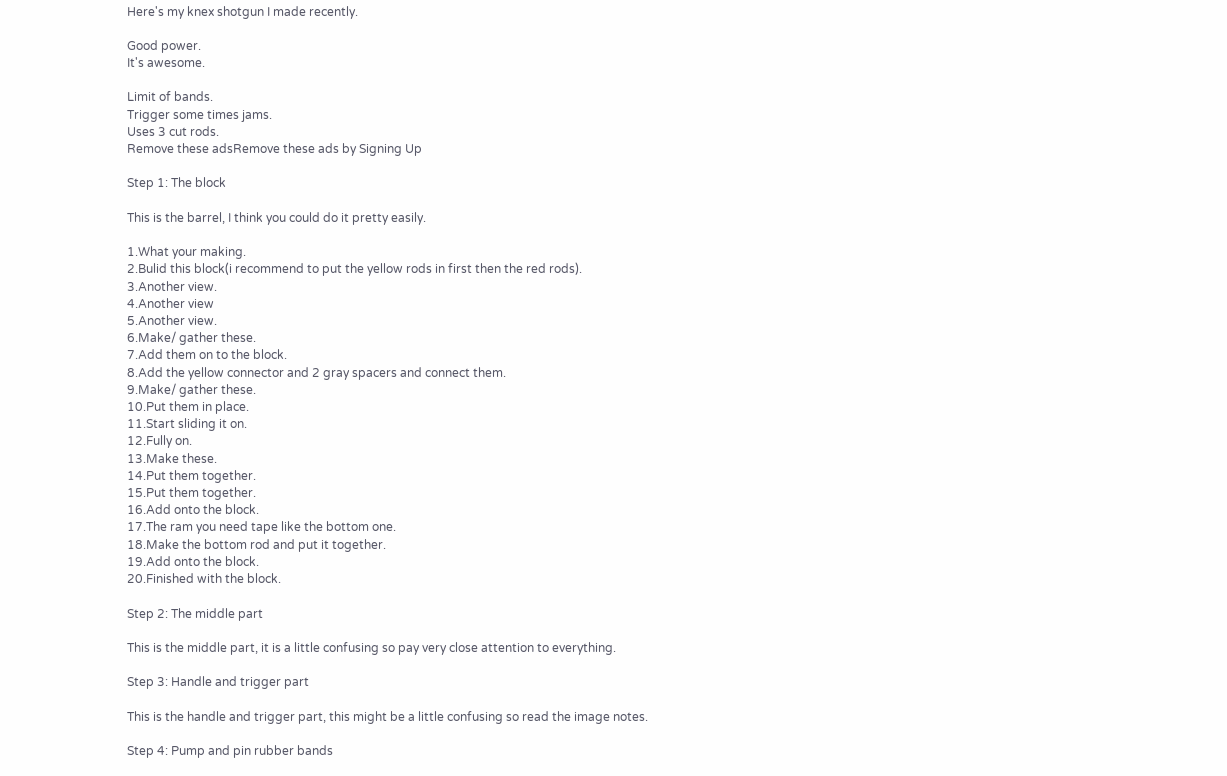Here's my knex shotgun I made recently.

Good power.
It's awesome.

Limit of bands.
Trigger some times jams.
Uses 3 cut rods.
Remove these adsRemove these ads by Signing Up

Step 1: The block

This is the barrel, I think you could do it pretty easily.

1.What your making.
2.Bulid this block(i recommend to put the yellow rods in first then the red rods).
3.Another view.
4.Another view
5.Another view.
6.Make/ gather these.
7.Add them on to the block.
8.Add the yellow connector and 2 gray spacers and connect them.
9.Make/ gather these.
10.Put them in place.
11.Start sliding it on.
12.Fully on.
13.Make these.
14.Put them together.
15.Put them together.
16.Add onto the block.
17.The ram you need tape like the bottom one.
18.Make the bottom rod and put it together.
19.Add onto the block.
20.Finished with the block.

Step 2: The middle part

This is the middle part, it is a little confusing so pay very close attention to everything.

Step 3: Handle and trigger part

This is the handle and trigger part, this might be a little confusing so read the image notes.

Step 4: Pump and pin rubber bands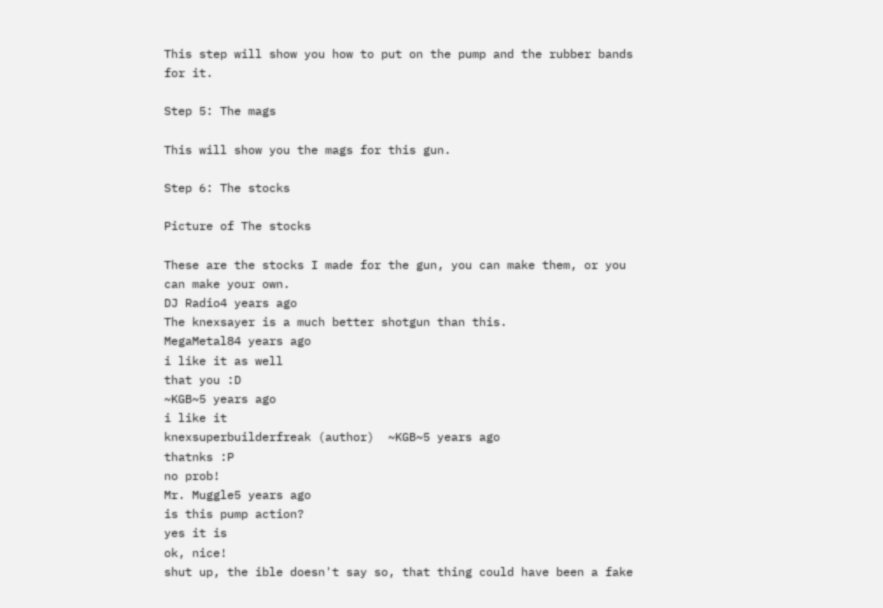This step will show you how to put on the pump and the rubber bands for it.

Step 5: The mags

This will show you the mags for this gun.

Step 6: The stocks

Picture of The stocks

These are the stocks I made for the gun, you can make them, or you can make your own.
DJ Radio4 years ago
The knexsayer is a much better shotgun than this.
MegaMetal84 years ago
i like it as well
that you :D
~KGB~5 years ago
i like it
knexsuperbuilderfreak (author)  ~KGB~5 years ago
thatnks :P
no prob!
Mr. Muggle5 years ago
is this pump action?
yes it is
ok, nice!
shut up, the ible doesn't say so, that thing could have been a fake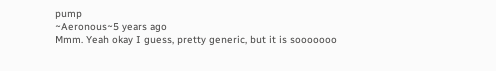pump
~Aeronous~5 years ago
Mmm. Yeah okay I guess, pretty generic, but it is sooooooo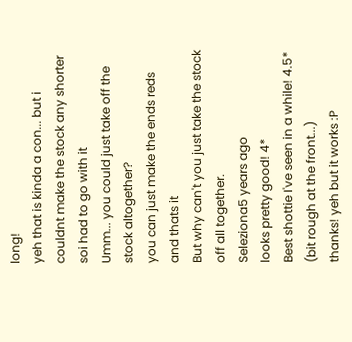long!
yeh that is kinda a con... but i couldnt make the stock any shorter soi had to go with it
Umm... you could just take off the stock altogether?
you can just make the ends reds and thats it
But why can't you just take the stock off all together.
Seleziona5 years ago
looks pretty good! 4*
Best shottie I've seen in a while! 4.5* (bit rough at the front...)
thanks! yeh but it works :P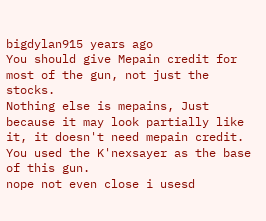bigdylan915 years ago
You should give Mepain credit for most of the gun, not just the stocks.
Nothing else is mepains, Just because it may look partially like it, it doesn't need mepain credit.
You used the K'nexsayer as the base of this gun.
nope not even close i usesd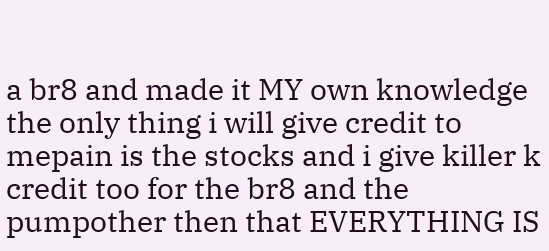a br8 and made it MY own knowledge the only thing i will give credit to mepain is the stocks and i give killer k credit too for the br8 and the pumpother then that EVERYTHING IS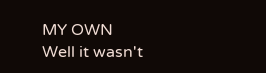MY OWN
Well it wasn't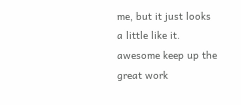me, but it just looks a little like it.
awesome keep up the great work